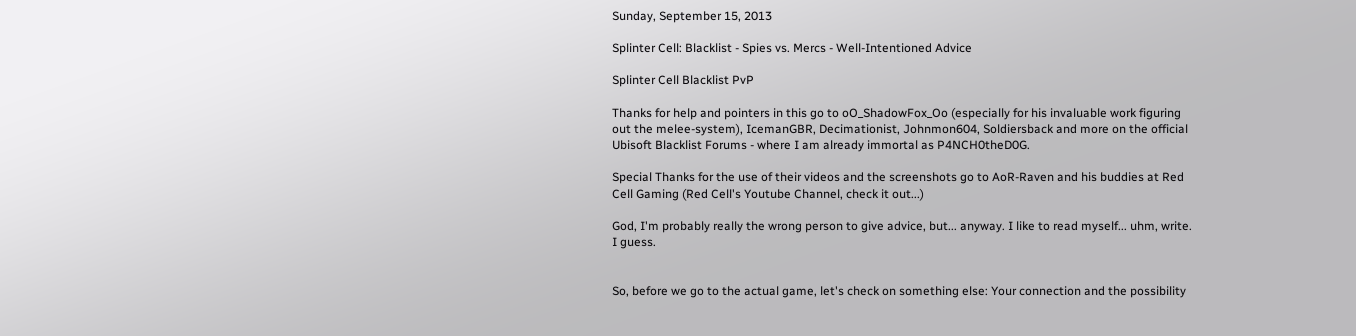Sunday, September 15, 2013

Splinter Cell: Blacklist - Spies vs. Mercs - Well-Intentioned Advice

Splinter Cell Blacklist PvP

Thanks for help and pointers in this go to oO_ShadowFox_Oo (especially for his invaluable work figuring out the melee-system), IcemanGBR, Decimationist, Johnmon604, Soldiersback and more on the official Ubisoft Blacklist Forums - where I am already immortal as P4NCH0theD0G.

Special Thanks for the use of their videos and the screenshots go to AoR-Raven and his buddies at Red Cell Gaming (Red Cell's Youtube Channel, check it out...)

God, I'm probably really the wrong person to give advice, but... anyway. I like to read myself... uhm, write. I guess.


So, before we go to the actual game, let's check on something else: Your connection and the possibility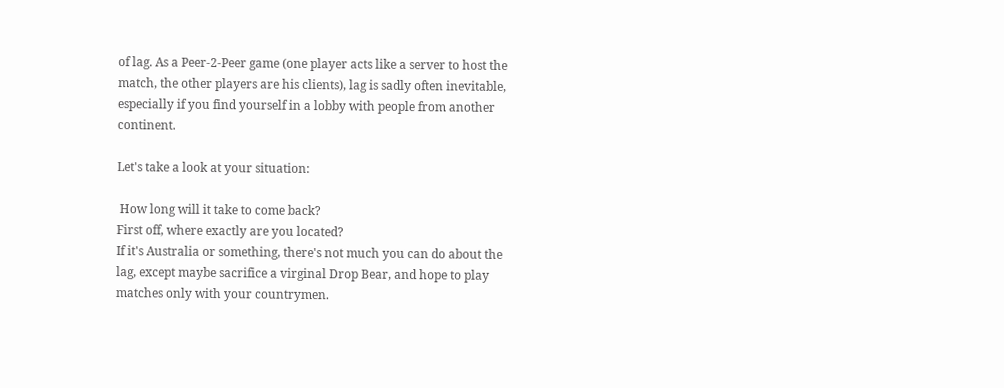of lag. As a Peer-2-Peer game (one player acts like a server to host the match, the other players are his clients), lag is sadly often inevitable, especially if you find yourself in a lobby with people from another continent.

Let's take a look at your situation:

 How long will it take to come back?
First off, where exactly are you located?
If it's Australia or something, there's not much you can do about the lag, except maybe sacrifice a virginal Drop Bear, and hope to play matches only with your countrymen.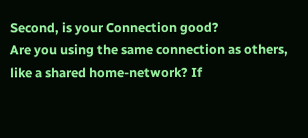Second, is your Connection good?
Are you using the same connection as others, like a shared home-network? If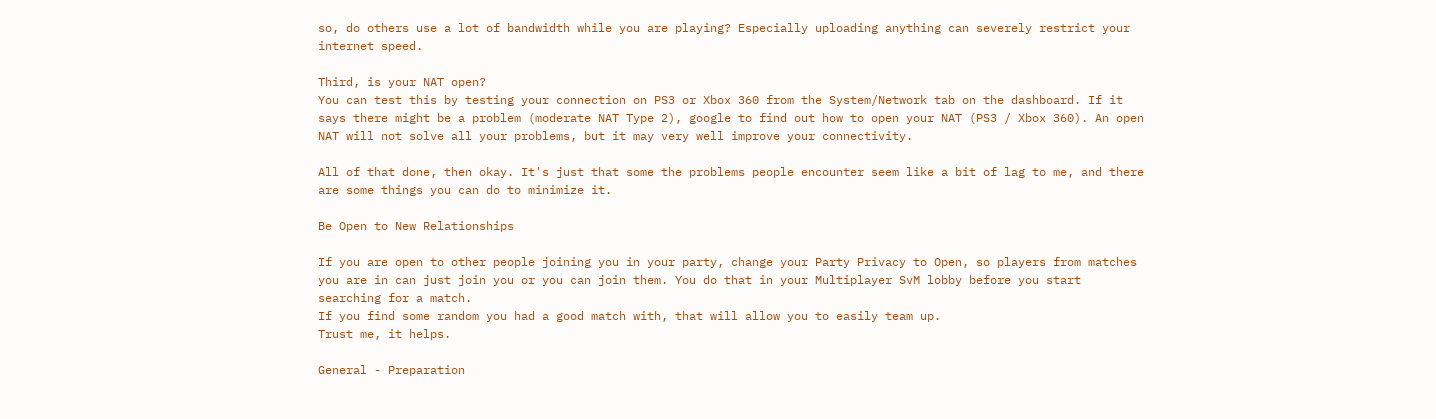so, do others use a lot of bandwidth while you are playing? Especially uploading anything can severely restrict your internet speed.

Third, is your NAT open?
You can test this by testing your connection on PS3 or Xbox 360 from the System/Network tab on the dashboard. If it says there might be a problem (moderate NAT Type 2), google to find out how to open your NAT (PS3 / Xbox 360). An open NAT will not solve all your problems, but it may very well improve your connectivity.

All of that done, then okay. It's just that some the problems people encounter seem like a bit of lag to me, and there are some things you can do to minimize it.

Be Open to New Relationships

If you are open to other people joining you in your party, change your Party Privacy to Open, so players from matches you are in can just join you or you can join them. You do that in your Multiplayer SvM lobby before you start searching for a match.
If you find some random you had a good match with, that will allow you to easily team up.
Trust me, it helps.

General - Preparation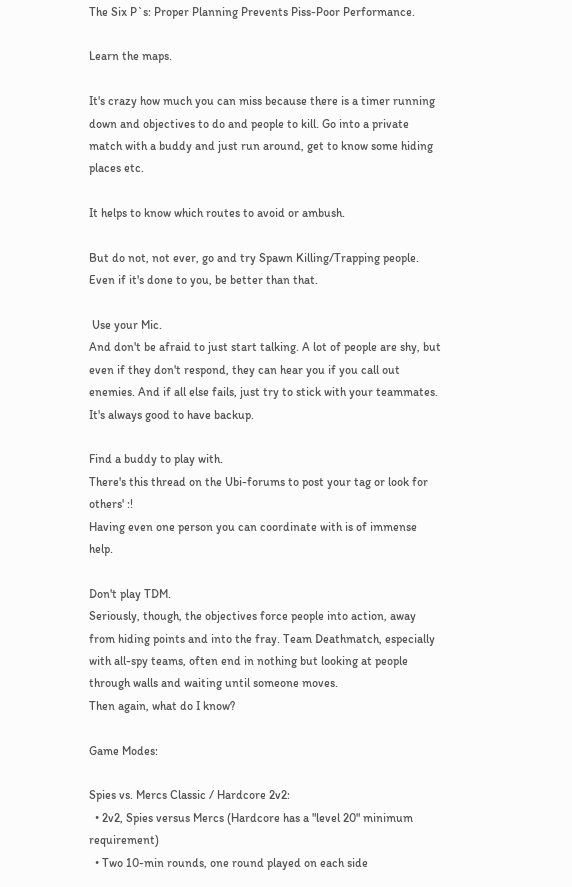The Six P`s: Proper Planning Prevents Piss-Poor Performance.

Learn the maps.

It's crazy how much you can miss because there is a timer running down and objectives to do and people to kill. Go into a private match with a buddy and just run around, get to know some hiding places etc.

It helps to know which routes to avoid or ambush.

But do not, not ever, go and try Spawn Killing/Trapping people. Even if it's done to you, be better than that.

 Use your Mic.
And don't be afraid to just start talking. A lot of people are shy, but even if they don't respond, they can hear you if you call out enemies. And if all else fails, just try to stick with your teammates. It's always good to have backup.

Find a buddy to play with.
There's this thread on the Ubi-forums to post your tag or look for others' :!
Having even one person you can coordinate with is of immense help.

Don't play TDM.
Seriously, though, the objectives force people into action, away from hiding points and into the fray. Team Deathmatch, especially with all-spy teams, often end in nothing but looking at people through walls and waiting until someone moves.
Then again, what do I know?

Game Modes:

Spies vs. Mercs Classic / Hardcore 2v2:
  • 2v2, Spies versus Mercs (Hardcore has a "level 20" minimum requirement)
  • Two 10-min rounds, one round played on each side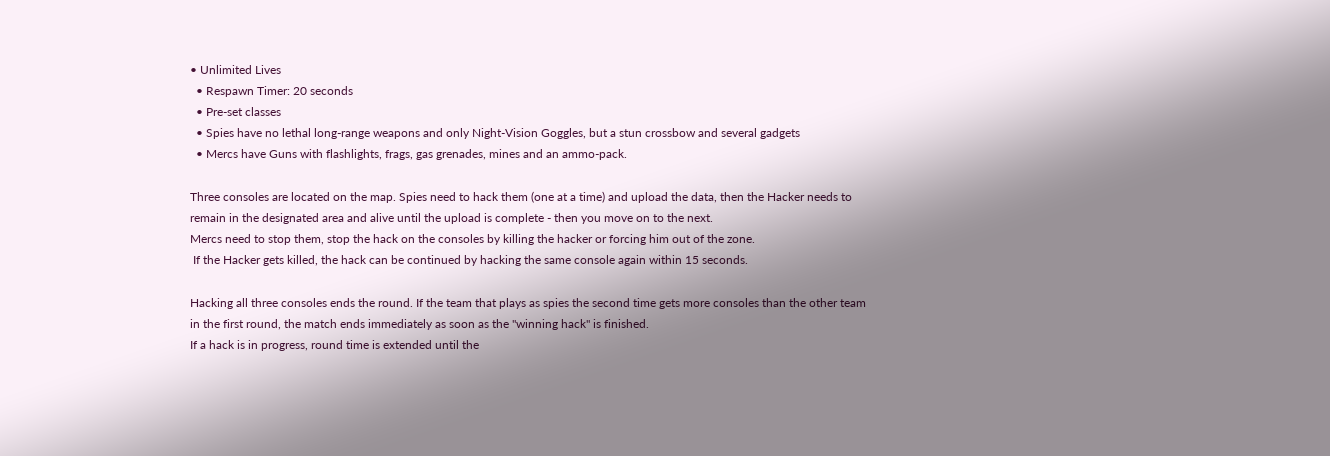• Unlimited Lives
  • Respawn Timer: 20 seconds
  • Pre-set classes
  • Spies have no lethal long-range weapons and only Night-Vision Goggles, but a stun crossbow and several gadgets
  • Mercs have Guns with flashlights, frags, gas grenades, mines and an ammo-pack.

Three consoles are located on the map. Spies need to hack them (one at a time) and upload the data, then the Hacker needs to remain in the designated area and alive until the upload is complete - then you move on to the next.
Mercs need to stop them, stop the hack on the consoles by killing the hacker or forcing him out of the zone.
 If the Hacker gets killed, the hack can be continued by hacking the same console again within 15 seconds.

Hacking all three consoles ends the round. If the team that plays as spies the second time gets more consoles than the other team in the first round, the match ends immediately as soon as the "winning hack" is finished.
If a hack is in progress, round time is extended until the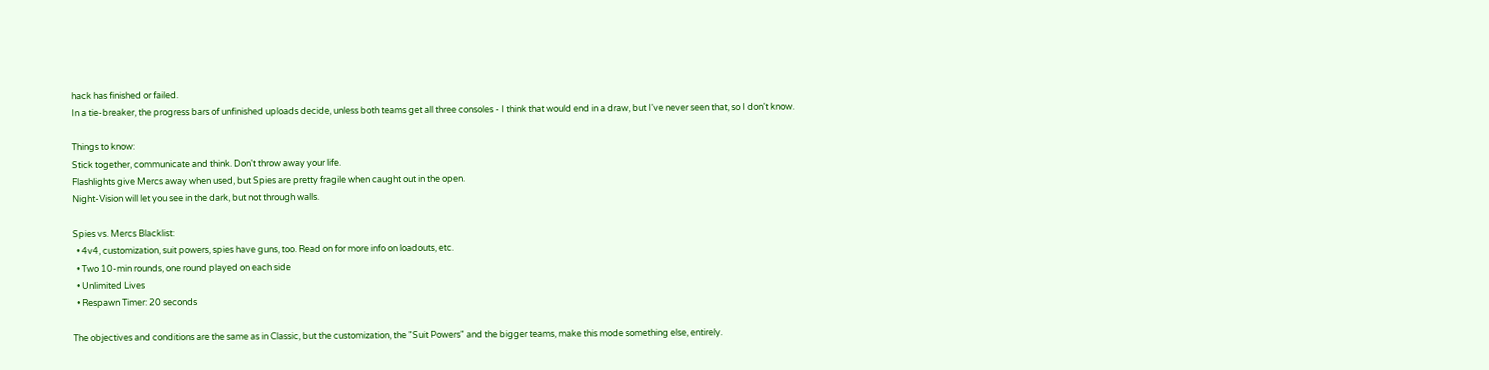hack has finished or failed.
In a tie-breaker, the progress bars of unfinished uploads decide, unless both teams get all three consoles - I think that would end in a draw, but I've never seen that, so I don't know.

Things to know:
Stick together, communicate and think. Don't throw away your life.
Flashlights give Mercs away when used, but Spies are pretty fragile when caught out in the open.
Night-Vision will let you see in the dark, but not through walls.

Spies vs. Mercs Blacklist:
  • 4v4, customization, suit powers, spies have guns, too. Read on for more info on loadouts, etc.
  • Two 10-min rounds, one round played on each side
  • Unlimited Lives
  • Respawn Timer: 20 seconds

The objectives and conditions are the same as in Classic, but the customization, the "Suit Powers" and the bigger teams, make this mode something else, entirely.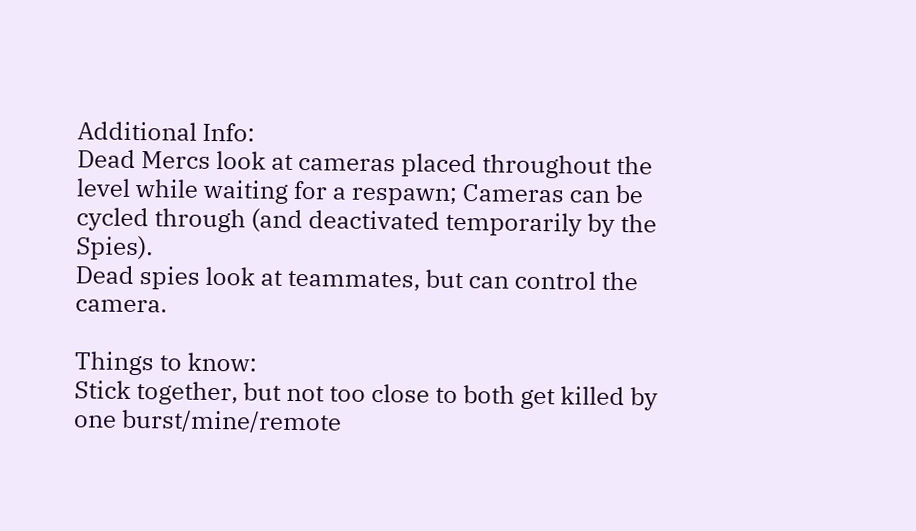Additional Info:
Dead Mercs look at cameras placed throughout the level while waiting for a respawn; Cameras can be cycled through (and deactivated temporarily by the Spies).
Dead spies look at teammates, but can control the camera.

Things to know:
Stick together, but not too close to both get killed by one burst/mine/remote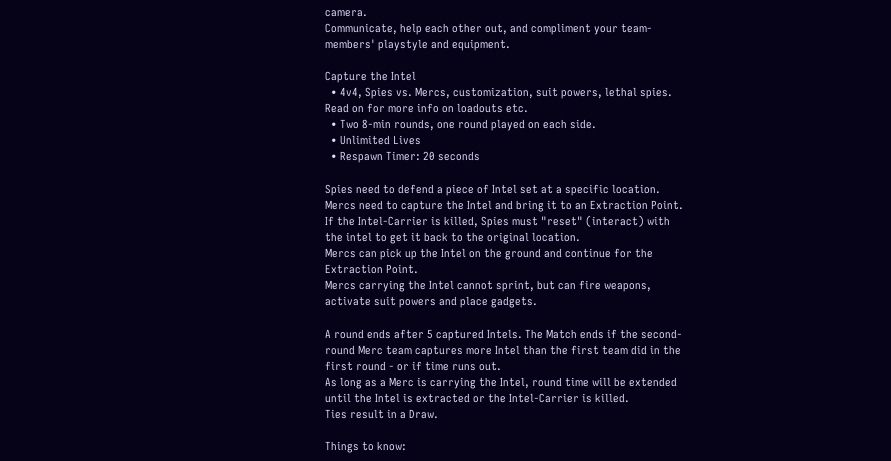camera.
Communicate, help each other out, and compliment your team-members' playstyle and equipment.

Capture the Intel
  • 4v4, Spies vs. Mercs, customization, suit powers, lethal spies. Read on for more info on loadouts etc.
  • Two 8-min rounds, one round played on each side.
  • Unlimited Lives
  • Respawn Timer: 20 seconds

Spies need to defend a piece of Intel set at a specific location.
Mercs need to capture the Intel and bring it to an Extraction Point.
If the Intel-Carrier is killed, Spies must "reset" (interact) with the intel to get it back to the original location.
Mercs can pick up the Intel on the ground and continue for the Extraction Point.
Mercs carrying the Intel cannot sprint, but can fire weapons, activate suit powers and place gadgets.

A round ends after 5 captured Intels. The Match ends if the second-round Merc team captures more Intel than the first team did in the first round - or if time runs out.
As long as a Merc is carrying the Intel, round time will be extended until the Intel is extracted or the Intel-Carrier is killed.
Ties result in a Draw.

Things to know: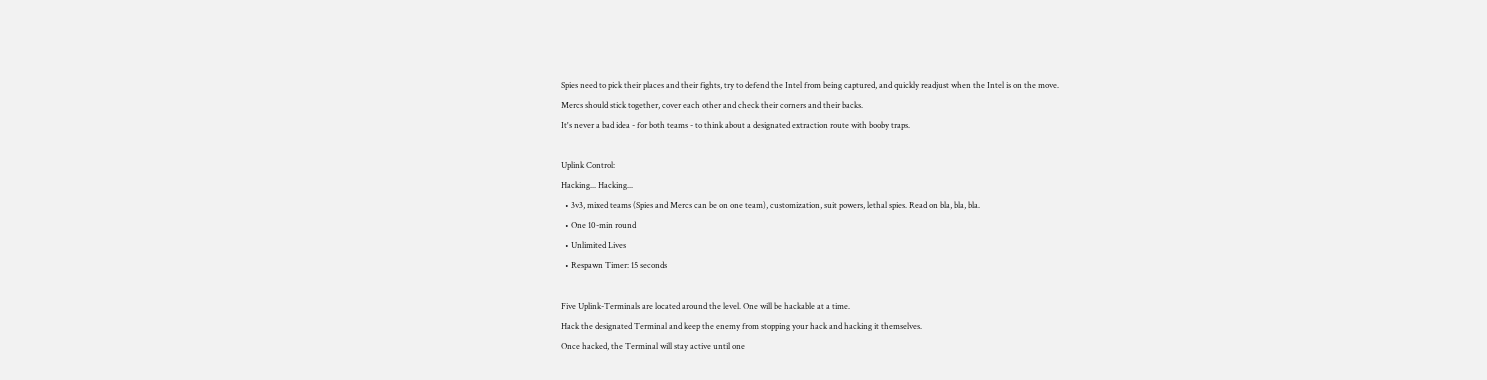Spies need to pick their places and their fights, try to defend the Intel from being captured, and quickly readjust when the Intel is on the move.
Mercs should stick together, cover each other and check their corners and their backs.
It's never a bad idea - for both teams - to think about a designated extraction route with booby traps.

Uplink Control:
Hacking... Hacking...
  • 3v3, mixed teams (Spies and Mercs can be on one team), customization, suit powers, lethal spies. Read on bla, bla, bla.
  • One 10-min round
  • Unlimited Lives
  • Respawn Timer: 15 seconds

Five Uplink-Terminals are located around the level. One will be hackable at a time.
Hack the designated Terminal and keep the enemy from stopping your hack and hacking it themselves.
Once hacked, the Terminal will stay active until one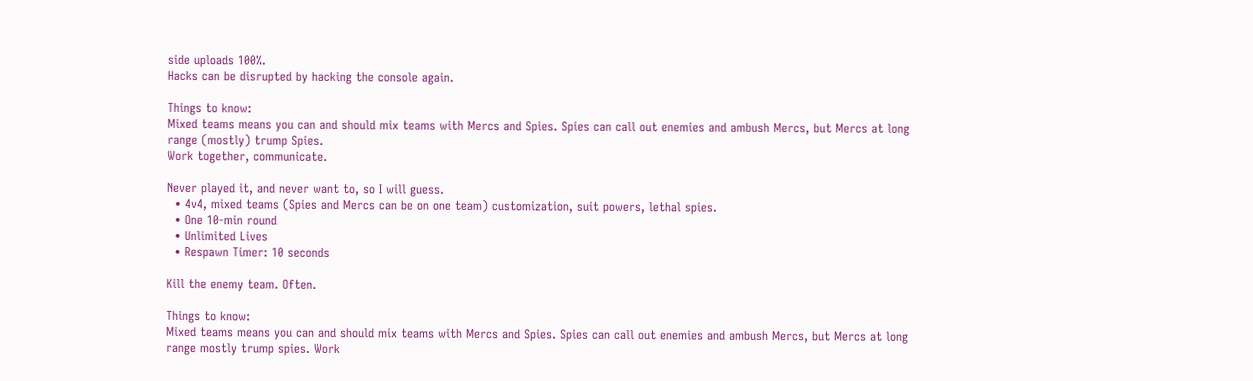side uploads 100%.
Hacks can be disrupted by hacking the console again.

Things to know:
Mixed teams means you can and should mix teams with Mercs and Spies. Spies can call out enemies and ambush Mercs, but Mercs at long range (mostly) trump Spies.
Work together, communicate.

Never played it, and never want to, so I will guess.
  • 4v4, mixed teams (Spies and Mercs can be on one team) customization, suit powers, lethal spies.
  • One 10-min round
  • Unlimited Lives
  • Respawn Timer: 10 seconds

Kill the enemy team. Often.

Things to know:
Mixed teams means you can and should mix teams with Mercs and Spies. Spies can call out enemies and ambush Mercs, but Mercs at long range mostly trump spies. Work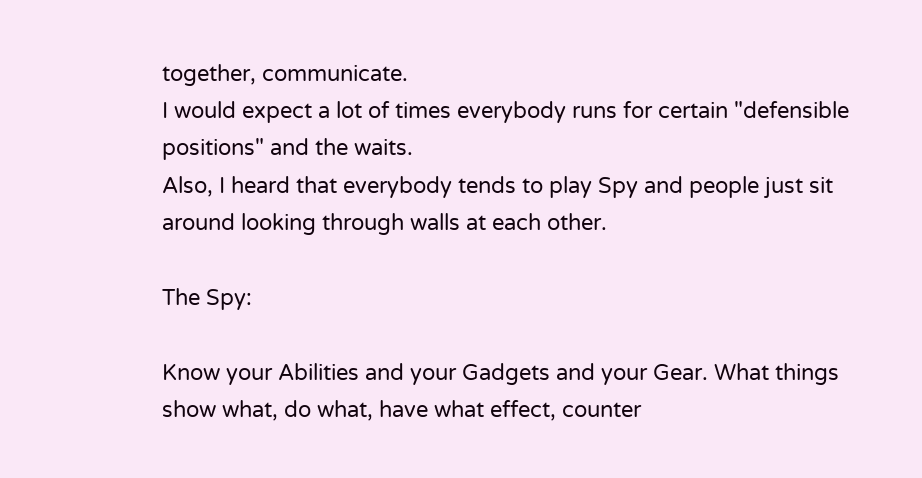together, communicate.
I would expect a lot of times everybody runs for certain "defensible positions" and the waits.
Also, I heard that everybody tends to play Spy and people just sit around looking through walls at each other.

The Spy:

Know your Abilities and your Gadgets and your Gear. What things show what, do what, have what effect, counter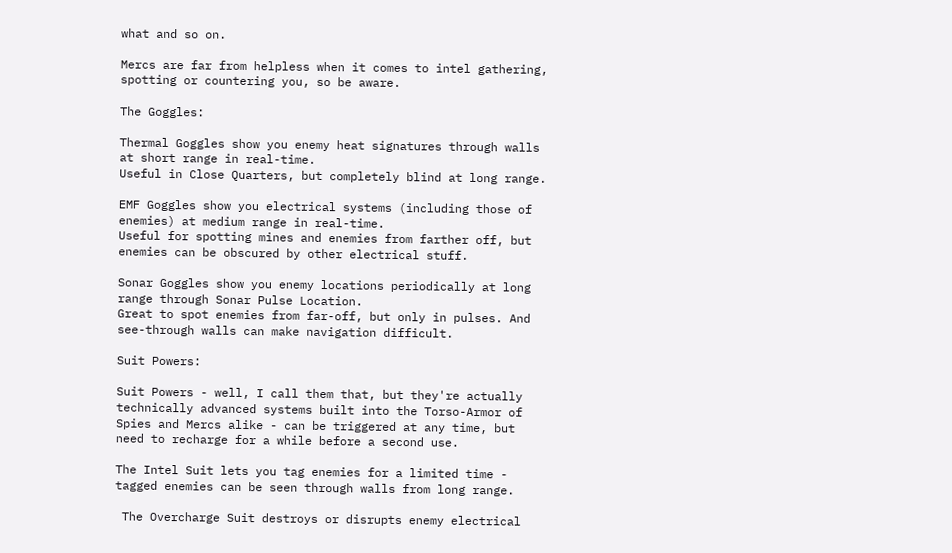what and so on.

Mercs are far from helpless when it comes to intel gathering, spotting or countering you, so be aware.

The Goggles:

Thermal Goggles show you enemy heat signatures through walls at short range in real-time.
Useful in Close Quarters, but completely blind at long range.

EMF Goggles show you electrical systems (including those of enemies) at medium range in real-time.
Useful for spotting mines and enemies from farther off, but enemies can be obscured by other electrical stuff.

Sonar Goggles show you enemy locations periodically at long range through Sonar Pulse Location.
Great to spot enemies from far-off, but only in pulses. And see-through walls can make navigation difficult.

Suit Powers:

Suit Powers - well, I call them that, but they're actually technically advanced systems built into the Torso-Armor of Spies and Mercs alike - can be triggered at any time, but need to recharge for a while before a second use.

The Intel Suit lets you tag enemies for a limited time - tagged enemies can be seen through walls from long range.

 The Overcharge Suit destroys or disrupts enemy electrical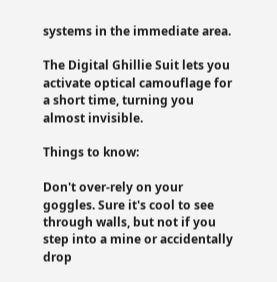systems in the immediate area.

The Digital Ghillie Suit lets you activate optical camouflage for a short time, turning you almost invisible.

Things to know:

Don't over-rely on your goggles. Sure it's cool to see through walls, but not if you step into a mine or accidentally drop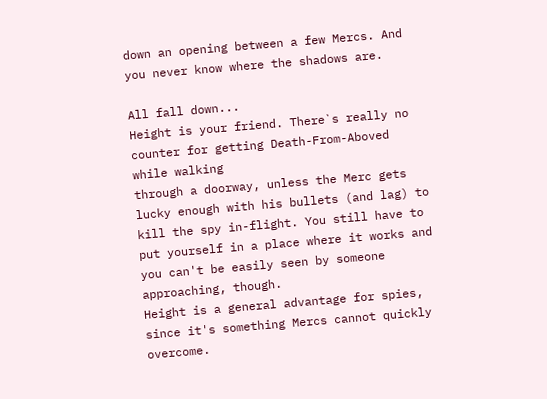down an opening between a few Mercs. And you never know where the shadows are.

All fall down...
Height is your friend. There`s really no counter for getting Death-From-Aboved while walking
through a doorway, unless the Merc gets lucky enough with his bullets (and lag) to kill the spy in-flight. You still have to put yourself in a place where it works and you can't be easily seen by someone approaching, though.
Height is a general advantage for spies, since it's something Mercs cannot quickly overcome.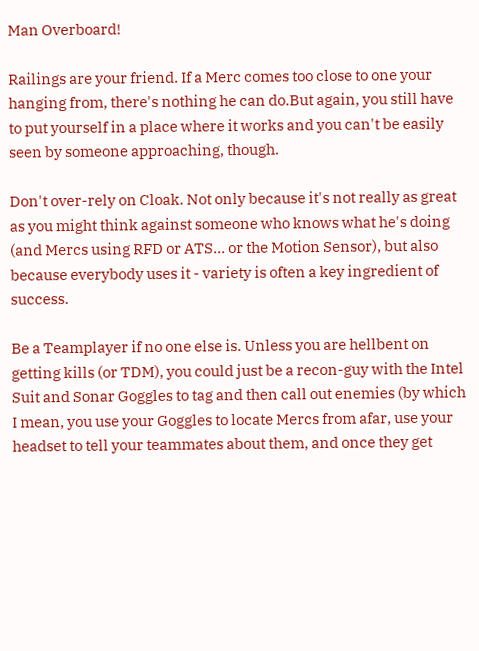Man Overboard!

Railings are your friend. If a Merc comes too close to one your hanging from, there's nothing he can do.But again, you still have to put yourself in a place where it works and you can't be easily seen by someone approaching, though.

Don't over-rely on Cloak. Not only because it's not really as great as you might think against someone who knows what he's doing (and Mercs using RFD or ATS... or the Motion Sensor), but also because everybody uses it - variety is often a key ingredient of success.

Be a Teamplayer if no one else is. Unless you are hellbent on getting kills (or TDM), you could just be a recon-guy with the Intel Suit and Sonar Goggles to tag and then call out enemies (by which I mean, you use your Goggles to locate Mercs from afar, use your headset to tell your teammates about them, and once they get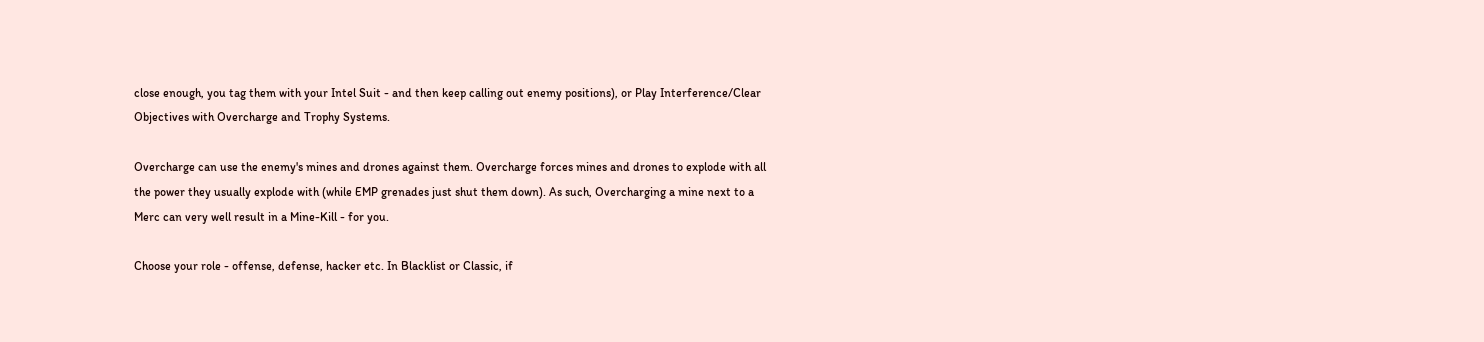close enough, you tag them with your Intel Suit - and then keep calling out enemy positions), or Play Interference/Clear Objectives with Overcharge and Trophy Systems.

Overcharge can use the enemy's mines and drones against them. Overcharge forces mines and drones to explode with all the power they usually explode with (while EMP grenades just shut them down). As such, Overcharging a mine next to a Merc can very well result in a Mine-Kill - for you.

Choose your role - offense, defense, hacker etc. In Blacklist or Classic, if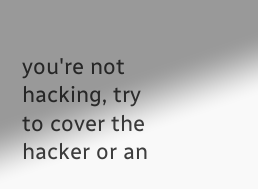you're not hacking, try to cover the hacker or an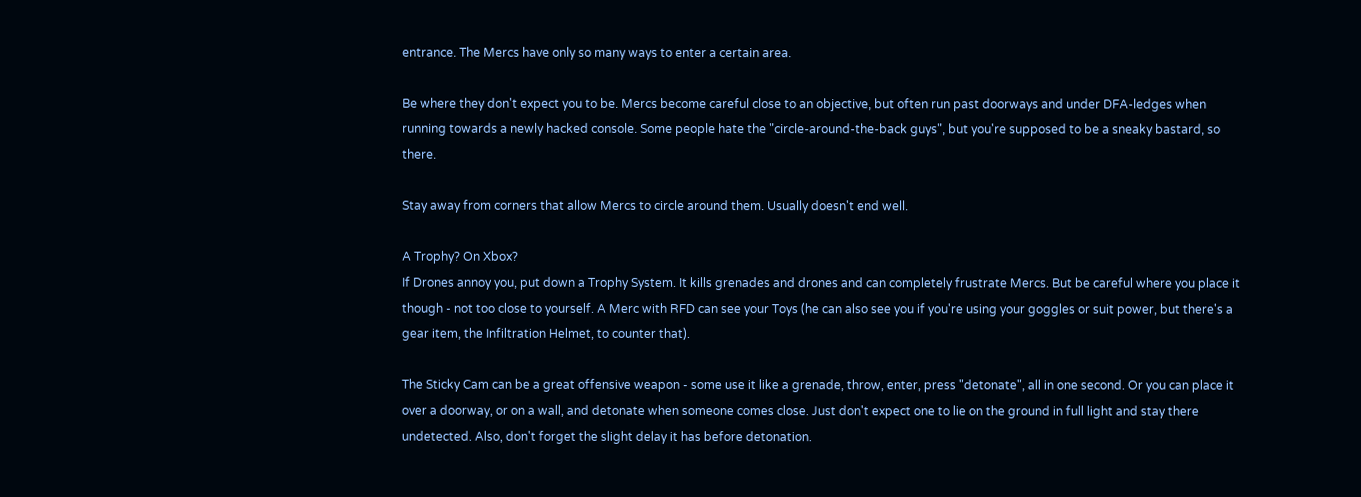entrance. The Mercs have only so many ways to enter a certain area.

Be where they don't expect you to be. Mercs become careful close to an objective, but often run past doorways and under DFA-ledges when running towards a newly hacked console. Some people hate the "circle-around-the-back guys", but you're supposed to be a sneaky bastard, so there.

Stay away from corners that allow Mercs to circle around them. Usually doesn't end well.

A Trophy? On Xbox?
If Drones annoy you, put down a Trophy System. It kills grenades and drones and can completely frustrate Mercs. But be careful where you place it though - not too close to yourself. A Merc with RFD can see your Toys (he can also see you if you're using your goggles or suit power, but there's a gear item, the Infiltration Helmet, to counter that).

The Sticky Cam can be a great offensive weapon - some use it like a grenade, throw, enter, press "detonate", all in one second. Or you can place it over a doorway, or on a wall, and detonate when someone comes close. Just don't expect one to lie on the ground in full light and stay there undetected. Also, don't forget the slight delay it has before detonation.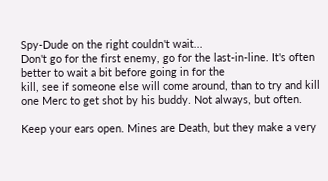Spy-Dude on the right couldn't wait...
Don't go for the first enemy, go for the last-in-line. It's often better to wait a bit before going in for the
kill, see if someone else will come around, than to try and kill one Merc to get shot by his buddy. Not always, but often.

Keep your ears open. Mines are Death, but they make a very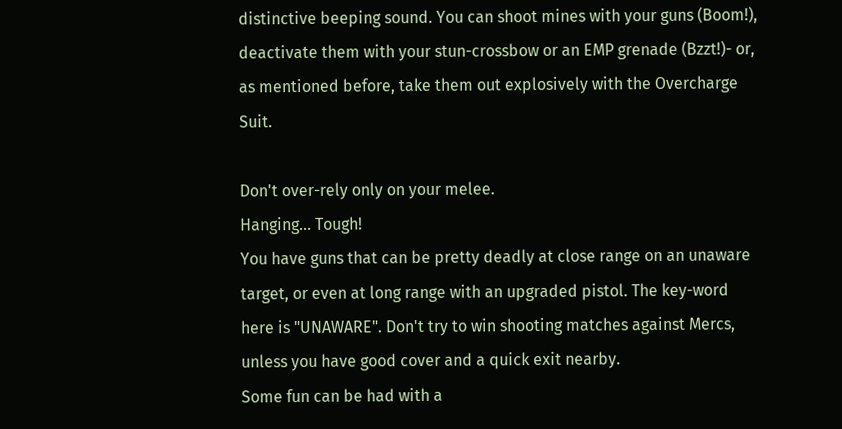distinctive beeping sound. You can shoot mines with your guns (Boom!), deactivate them with your stun-crossbow or an EMP grenade (Bzzt!)- or, as mentioned before, take them out explosively with the Overcharge Suit.

Don't over-rely only on your melee.
Hanging... Tough!
You have guns that can be pretty deadly at close range on an unaware target, or even at long range with an upgraded pistol. The key-word here is "UNAWARE". Don't try to win shooting matches against Mercs, unless you have good cover and a quick exit nearby.
Some fun can be had with a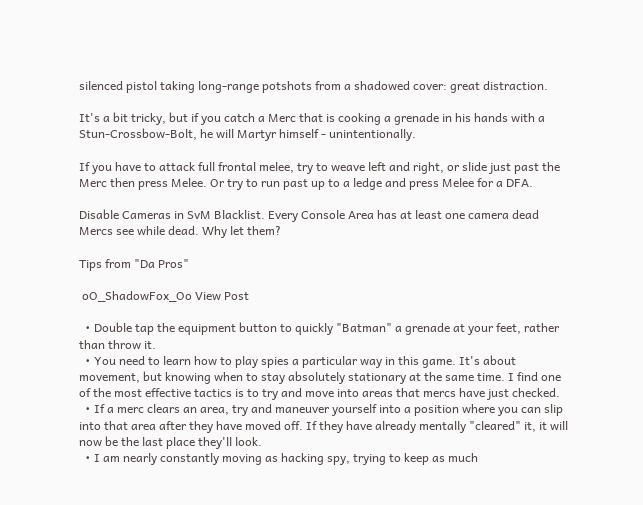silenced pistol taking long-range potshots from a shadowed cover: great distraction.

It's a bit tricky, but if you catch a Merc that is cooking a grenade in his hands with a Stun-Crossbow-Bolt, he will Martyr himself - unintentionally.

If you have to attack full frontal melee, try to weave left and right, or slide just past the Merc then press Melee. Or try to run past up to a ledge and press Melee for a DFA.

Disable Cameras in SvM Blacklist. Every Console Area has at least one camera dead Mercs see while dead. Why let them?

Tips from "Da Pros"

 oO_ShadowFox_Oo View Post

  • Double tap the equipment button to quickly "Batman" a grenade at your feet, rather than throw it.
  • You need to learn how to play spies a particular way in this game. It's about movement, but knowing when to stay absolutely stationary at the same time. I find one of the most effective tactics is to try and move into areas that mercs have just checked.
  • If a merc clears an area, try and maneuver yourself into a position where you can slip into that area after they have moved off. If they have already mentally "cleared" it, it will now be the last place they'll look.
  • I am nearly constantly moving as hacking spy, trying to keep as much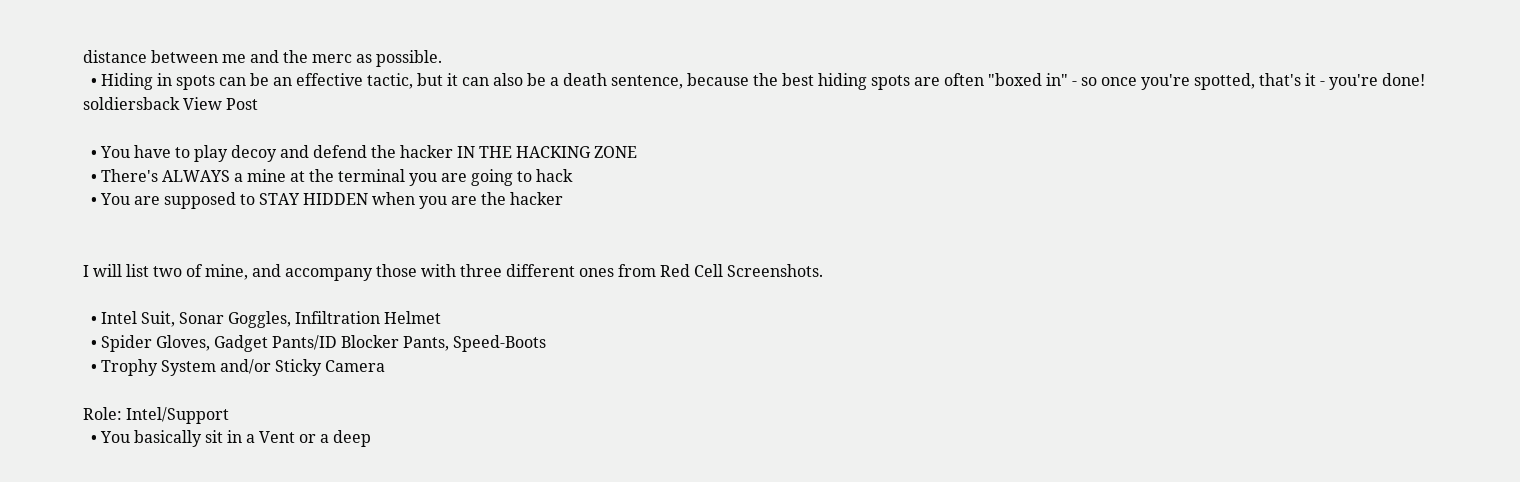distance between me and the merc as possible.
  • Hiding in spots can be an effective tactic, but it can also be a death sentence, because the best hiding spots are often "boxed in" - so once you're spotted, that's it - you're done!
soldiersback View Post

  • You have to play decoy and defend the hacker IN THE HACKING ZONE
  • There's ALWAYS a mine at the terminal you are going to hack
  • You are supposed to STAY HIDDEN when you are the hacker


I will list two of mine, and accompany those with three different ones from Red Cell Screenshots.

  • Intel Suit, Sonar Goggles, Infiltration Helmet
  • Spider Gloves, Gadget Pants/ID Blocker Pants, Speed-Boots
  • Trophy System and/or Sticky Camera

Role: Intel/Support
  • You basically sit in a Vent or a deep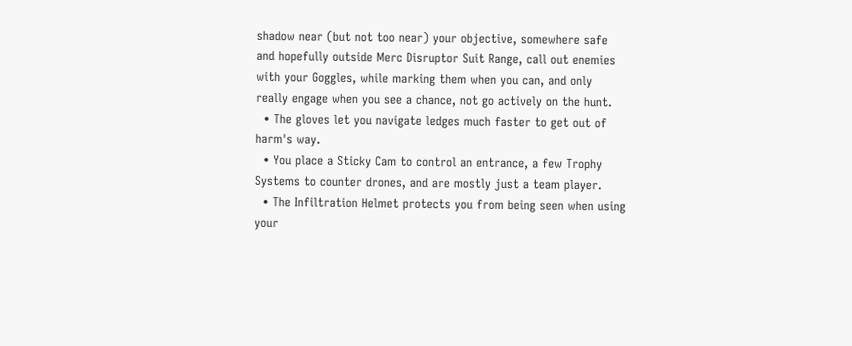shadow near (but not too near) your objective, somewhere safe and hopefully outside Merc Disruptor Suit Range, call out enemies with your Goggles, while marking them when you can, and only really engage when you see a chance, not go actively on the hunt.
  • The gloves let you navigate ledges much faster to get out of harm's way.
  • You place a Sticky Cam to control an entrance, a few Trophy Systems to counter drones, and are mostly just a team player.
  • The Infiltration Helmet protects you from being seen when using your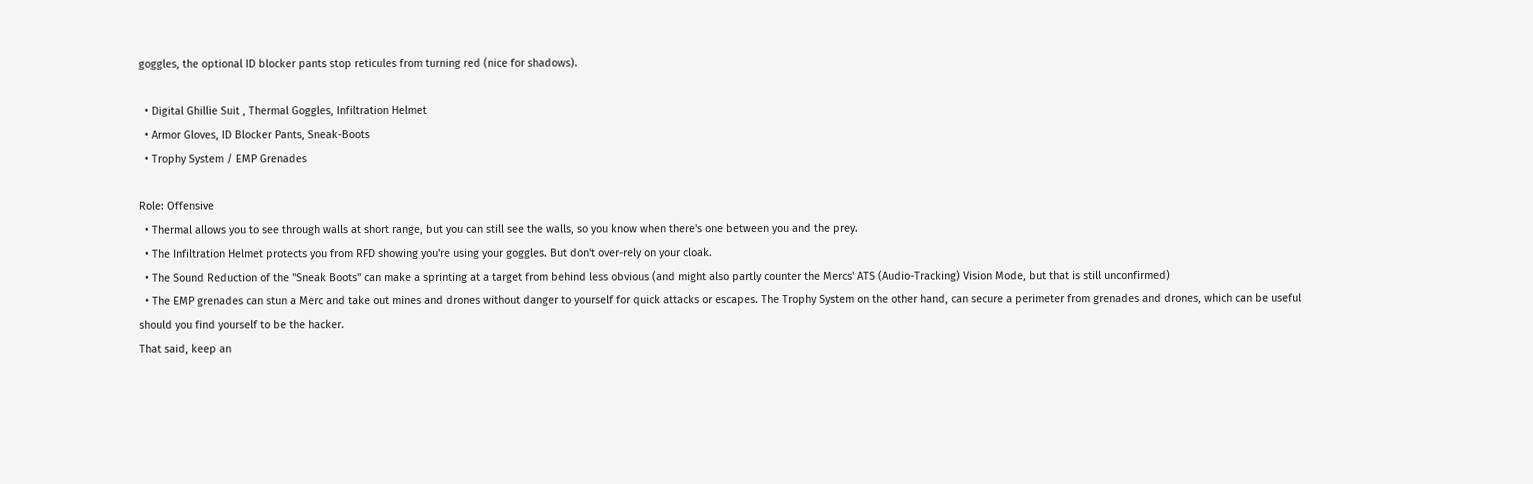goggles, the optional ID blocker pants stop reticules from turning red (nice for shadows).

  • Digital Ghillie Suit , Thermal Goggles, Infiltration Helmet
  • Armor Gloves, ID Blocker Pants, Sneak-Boots
  • Trophy System / EMP Grenades

Role: Offensive
  • Thermal allows you to see through walls at short range, but you can still see the walls, so you know when there's one between you and the prey.
  • The Infiltration Helmet protects you from RFD showing you're using your goggles. But don't over-rely on your cloak.
  • The Sound Reduction of the "Sneak Boots" can make a sprinting at a target from behind less obvious (and might also partly counter the Mercs' ATS (Audio-Tracking) Vision Mode, but that is still unconfirmed)
  • The EMP grenades can stun a Merc and take out mines and drones without danger to yourself for quick attacks or escapes. The Trophy System on the other hand, can secure a perimeter from grenades and drones, which can be useful should you find yourself to be the hacker.
That said, keep an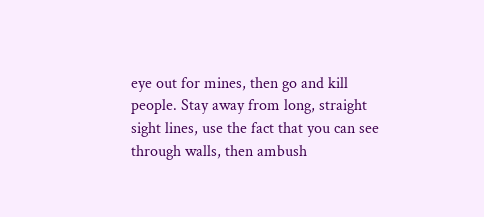eye out for mines, then go and kill people. Stay away from long, straight sight lines, use the fact that you can see through walls, then ambush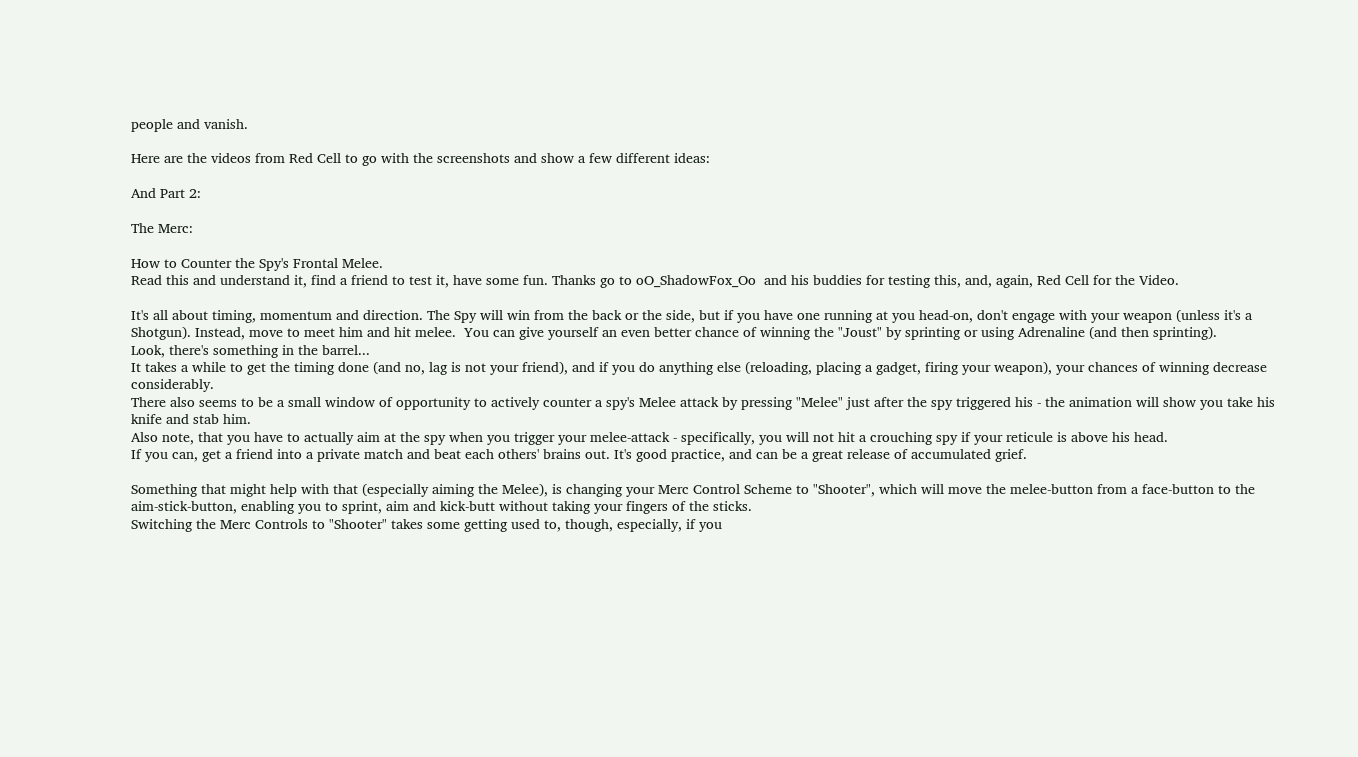people and vanish.

Here are the videos from Red Cell to go with the screenshots and show a few different ideas:

And Part 2:

The Merc:

How to Counter the Spy's Frontal Melee.
Read this and understand it, find a friend to test it, have some fun. Thanks go to oO_ShadowFox_Oo  and his buddies for testing this, and, again, Red Cell for the Video.

It's all about timing, momentum and direction. The Spy will win from the back or the side, but if you have one running at you head-on, don't engage with your weapon (unless it's a Shotgun). Instead, move to meet him and hit melee.  You can give yourself an even better chance of winning the "Joust" by sprinting or using Adrenaline (and then sprinting).
Look, there's something in the barrel...
It takes a while to get the timing done (and no, lag is not your friend), and if you do anything else (reloading, placing a gadget, firing your weapon), your chances of winning decrease considerably.
There also seems to be a small window of opportunity to actively counter a spy's Melee attack by pressing "Melee" just after the spy triggered his - the animation will show you take his knife and stab him.
Also note, that you have to actually aim at the spy when you trigger your melee-attack - specifically, you will not hit a crouching spy if your reticule is above his head.
If you can, get a friend into a private match and beat each others' brains out. It's good practice, and can be a great release of accumulated grief.

Something that might help with that (especially aiming the Melee), is changing your Merc Control Scheme to "Shooter", which will move the melee-button from a face-button to the aim-stick-button, enabling you to sprint, aim and kick-butt without taking your fingers of the sticks.
Switching the Merc Controls to "Shooter" takes some getting used to, though, especially, if you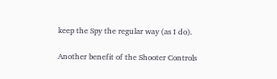keep the Spy the regular way (as I do).

Another benefit of the Shooter Controls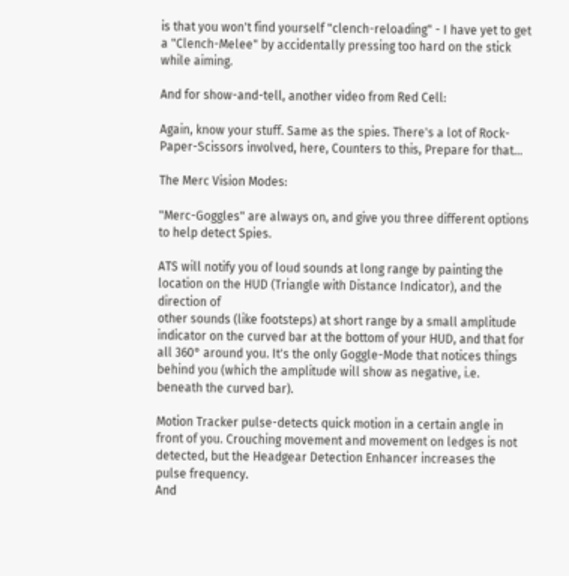is that you won't find yourself "clench-reloading" - I have yet to get a "Clench-Melee" by accidentally pressing too hard on the stick while aiming.

And for show-and-tell, another video from Red Cell:

Again, know your stuff. Same as the spies. There's a lot of Rock-Paper-Scissors involved, here, Counters to this, Prepare for that...

The Merc Vision Modes:

"Merc-Goggles" are always on, and give you three different options to help detect Spies.

ATS will notify you of loud sounds at long range by painting the location on the HUD (Triangle with Distance Indicator), and the direction of
other sounds (like footsteps) at short range by a small amplitude indicator on the curved bar at the bottom of your HUD, and that for all 360° around you. It's the only Goggle-Mode that notices things behind you (which the amplitude will show as negative, i.e. beneath the curved bar).

Motion Tracker pulse-detects quick motion in a certain angle in front of you. Crouching movement and movement on ledges is not detected, but the Headgear Detection Enhancer increases the pulse frequency.
And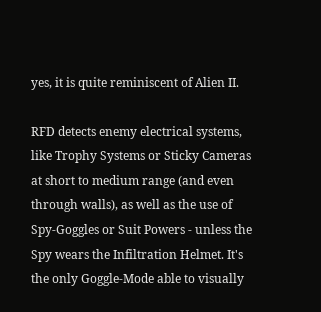yes, it is quite reminiscent of Alien II.

RFD detects enemy electrical systems, like Trophy Systems or Sticky Cameras at short to medium range (and even through walls), as well as the use of Spy-Goggles or Suit Powers - unless the Spy wears the Infiltration Helmet. It's the only Goggle-Mode able to visually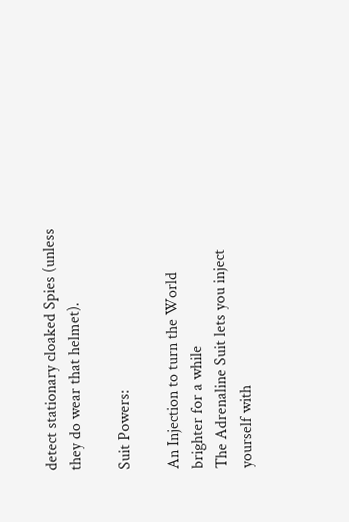detect stationary cloaked Spies (unless they do wear that helmet).

Suit Powers:

An Injection to turn the World brighter for a while
The Adrenaline Suit lets you inject yourself with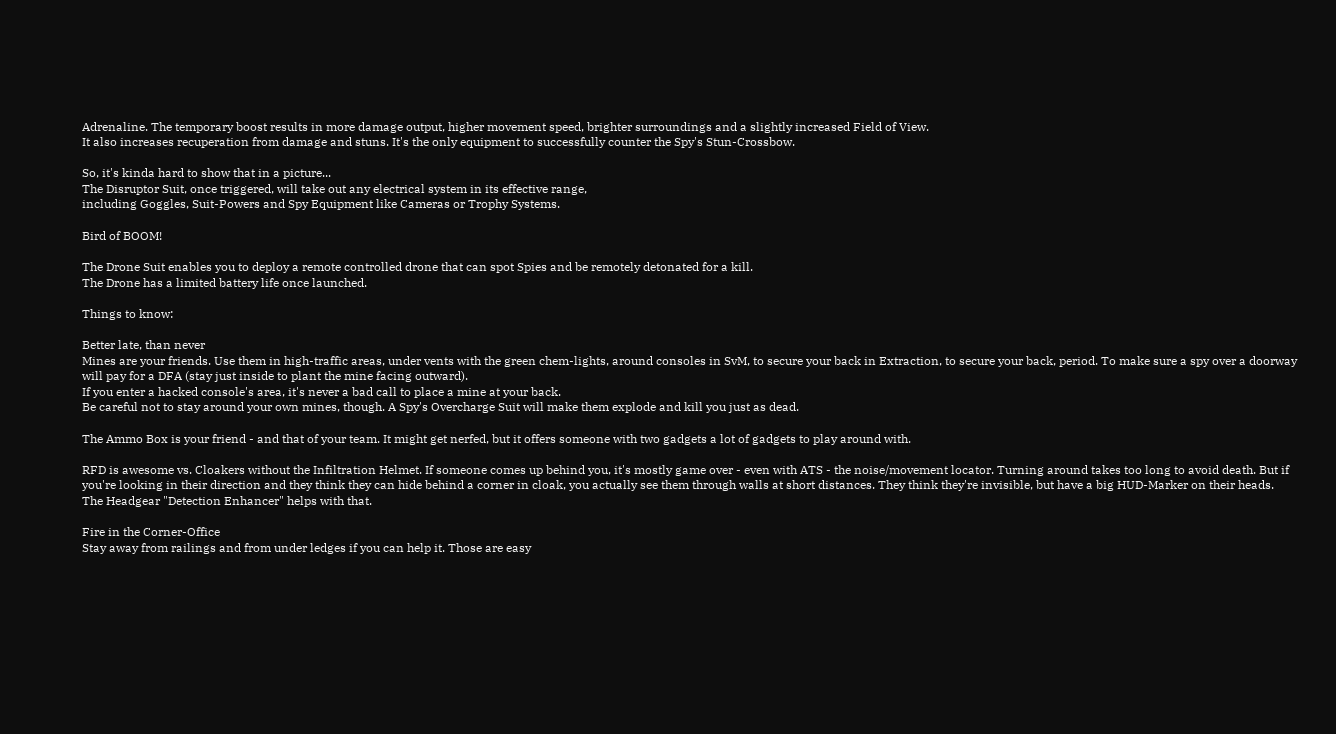Adrenaline. The temporary boost results in more damage output, higher movement speed, brighter surroundings and a slightly increased Field of View.
It also increases recuperation from damage and stuns. It's the only equipment to successfully counter the Spy's Stun-Crossbow.

So, it's kinda hard to show that in a picture...
The Disruptor Suit, once triggered, will take out any electrical system in its effective range,
including Goggles, Suit-Powers and Spy Equipment like Cameras or Trophy Systems.

Bird of BOOM!

The Drone Suit enables you to deploy a remote controlled drone that can spot Spies and be remotely detonated for a kill.
The Drone has a limited battery life once launched.

Things to know:

Better late, than never
Mines are your friends. Use them in high-traffic areas, under vents with the green chem-lights, around consoles in SvM, to secure your back in Extraction, to secure your back, period. To make sure a spy over a doorway will pay for a DFA (stay just inside to plant the mine facing outward).
If you enter a hacked console's area, it's never a bad call to place a mine at your back.
Be careful not to stay around your own mines, though. A Spy's Overcharge Suit will make them explode and kill you just as dead.

The Ammo Box is your friend - and that of your team. It might get nerfed, but it offers someone with two gadgets a lot of gadgets to play around with.

RFD is awesome vs. Cloakers without the Infiltration Helmet. If someone comes up behind you, it's mostly game over - even with ATS - the noise/movement locator. Turning around takes too long to avoid death. But if you're looking in their direction and they think they can hide behind a corner in cloak, you actually see them through walls at short distances. They think they're invisible, but have a big HUD-Marker on their heads.
The Headgear "Detection Enhancer" helps with that.

Fire in the Corner-Office
Stay away from railings and from under ledges if you can help it. Those are easy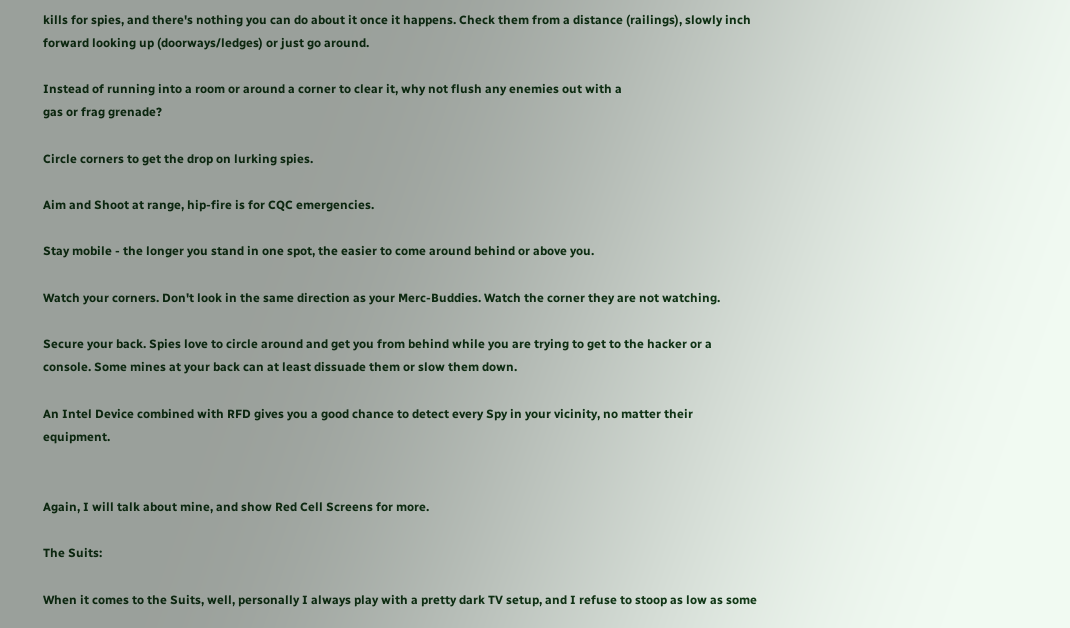kills for spies, and there's nothing you can do about it once it happens. Check them from a distance (railings), slowly inch forward looking up (doorways/ledges) or just go around.

Instead of running into a room or around a corner to clear it, why not flush any enemies out with a
gas or frag grenade?

Circle corners to get the drop on lurking spies.

Aim and Shoot at range, hip-fire is for CQC emergencies.

Stay mobile - the longer you stand in one spot, the easier to come around behind or above you.

Watch your corners. Don't look in the same direction as your Merc-Buddies. Watch the corner they are not watching.

Secure your back. Spies love to circle around and get you from behind while you are trying to get to the hacker or a console. Some mines at your back can at least dissuade them or slow them down.

An Intel Device combined with RFD gives you a good chance to detect every Spy in your vicinity, no matter their equipment.


Again, I will talk about mine, and show Red Cell Screens for more.

The Suits:

When it comes to the Suits, well, personally I always play with a pretty dark TV setup, and I refuse to stoop as low as some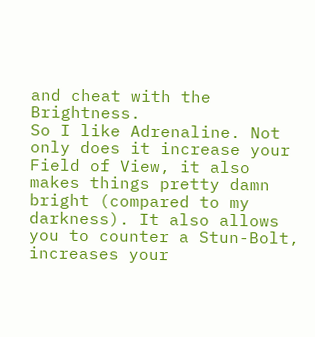and cheat with the Brightness.
So I like Adrenaline. Not only does it increase your Field of View, it also makes things pretty damn bright (compared to my darkness). It also allows you to counter a Stun-Bolt, increases your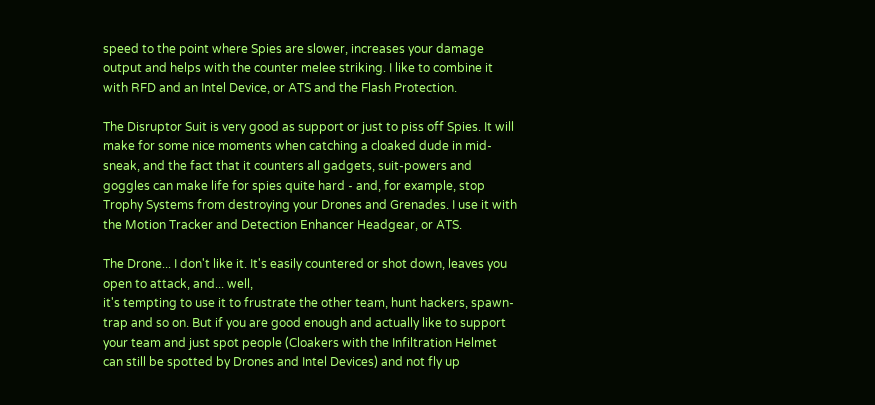speed to the point where Spies are slower, increases your damage output and helps with the counter melee striking. I like to combine it with RFD and an Intel Device, or ATS and the Flash Protection.

The Disruptor Suit is very good as support or just to piss off Spies. It will make for some nice moments when catching a cloaked dude in mid-sneak, and the fact that it counters all gadgets, suit-powers and goggles can make life for spies quite hard - and, for example, stop Trophy Systems from destroying your Drones and Grenades. I use it with the Motion Tracker and Detection Enhancer Headgear, or ATS.

The Drone... I don't like it. It's easily countered or shot down, leaves you open to attack, and... well,
it's tempting to use it to frustrate the other team, hunt hackers, spawn-trap and so on. But if you are good enough and actually like to support your team and just spot people (Cloakers with the Infiltration Helmet can still be spotted by Drones and Intel Devices) and not fly up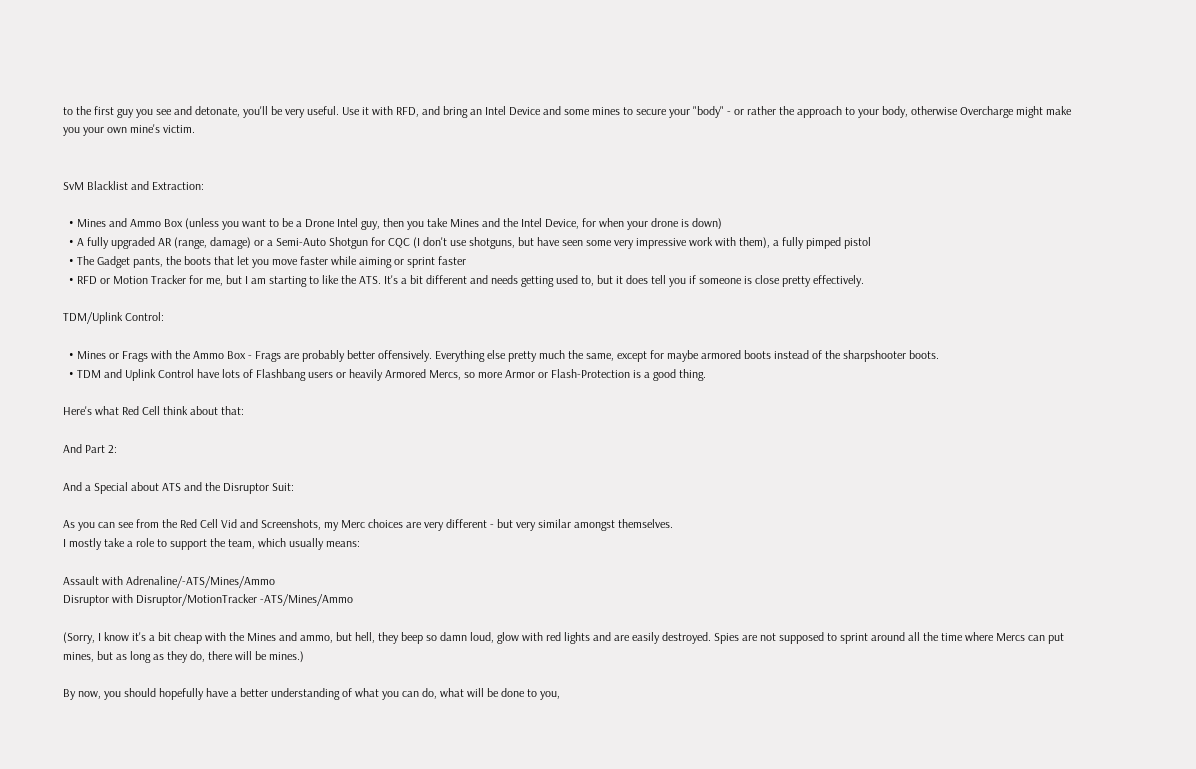to the first guy you see and detonate, you'll be very useful. Use it with RFD, and bring an Intel Device and some mines to secure your "body" - or rather the approach to your body, otherwise Overcharge might make you your own mine's victim.


SvM Blacklist and Extraction:

  • Mines and Ammo Box (unless you want to be a Drone Intel guy, then you take Mines and the Intel Device, for when your drone is down)
  • A fully upgraded AR (range, damage) or a Semi-Auto Shotgun for CQC (I don't use shotguns, but have seen some very impressive work with them), a fully pimped pistol
  • The Gadget pants, the boots that let you move faster while aiming or sprint faster
  • RFD or Motion Tracker for me, but I am starting to like the ATS. It's a bit different and needs getting used to, but it does tell you if someone is close pretty effectively.

TDM/Uplink Control:

  • Mines or Frags with the Ammo Box - Frags are probably better offensively. Everything else pretty much the same, except for maybe armored boots instead of the sharpshooter boots.
  • TDM and Uplink Control have lots of Flashbang users or heavily Armored Mercs, so more Armor or Flash-Protection is a good thing.

Here's what Red Cell think about that:

And Part 2:

And a Special about ATS and the Disruptor Suit:

As you can see from the Red Cell Vid and Screenshots, my Merc choices are very different - but very similar amongst themselves.
I mostly take a role to support the team, which usually means:

Assault with Adrenaline/-ATS/Mines/Ammo
Disruptor with Disruptor/MotionTracker -ATS/Mines/Ammo

(Sorry, I know it's a bit cheap with the Mines and ammo, but hell, they beep so damn loud, glow with red lights and are easily destroyed. Spies are not supposed to sprint around all the time where Mercs can put mines, but as long as they do, there will be mines.)

By now, you should hopefully have a better understanding of what you can do, what will be done to you,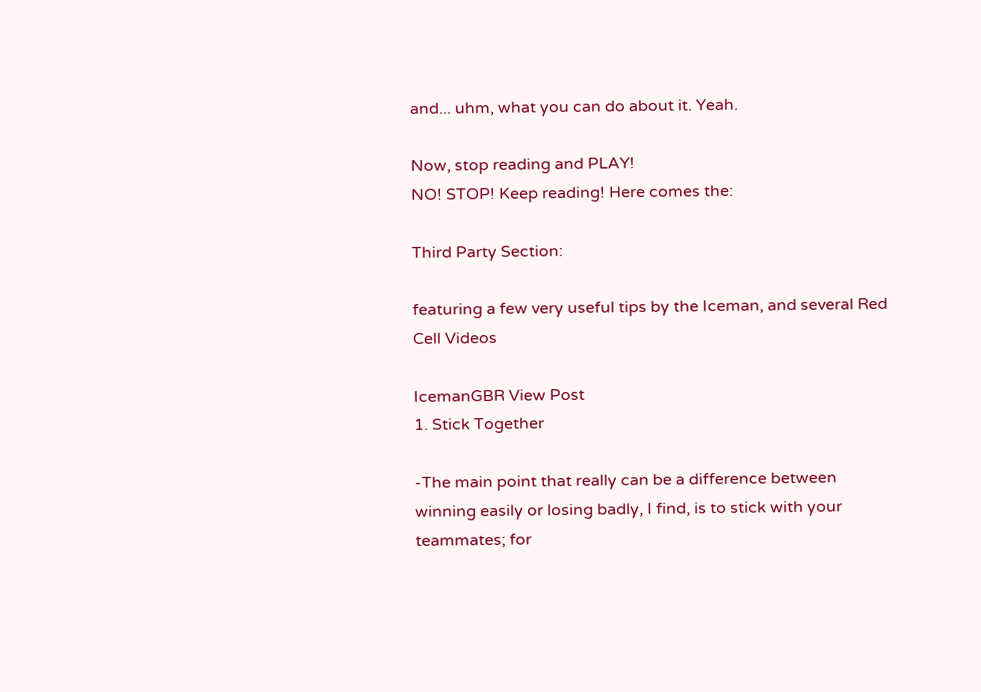and... uhm, what you can do about it. Yeah.

Now, stop reading and PLAY!
NO! STOP! Keep reading! Here comes the:

Third Party Section:

featuring a few very useful tips by the Iceman, and several Red Cell Videos

IcemanGBR View Post
1. Stick Together

-The main point that really can be a difference between winning easily or losing badly, I find, is to stick with your teammates; for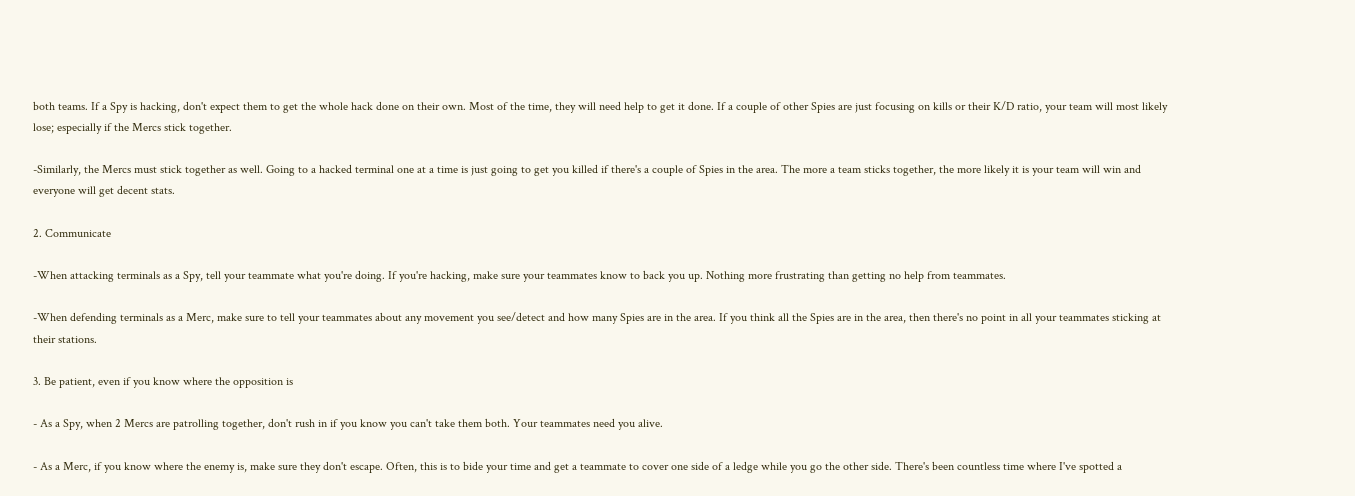both teams. If a Spy is hacking, don't expect them to get the whole hack done on their own. Most of the time, they will need help to get it done. If a couple of other Spies are just focusing on kills or their K/D ratio, your team will most likely lose; especially if the Mercs stick together.

-Similarly, the Mercs must stick together as well. Going to a hacked terminal one at a time is just going to get you killed if there's a couple of Spies in the area. The more a team sticks together, the more likely it is your team will win and everyone will get decent stats.

2. Communicate

-When attacking terminals as a Spy, tell your teammate what you're doing. If you're hacking, make sure your teammates know to back you up. Nothing more frustrating than getting no help from teammates.

-When defending terminals as a Merc, make sure to tell your teammates about any movement you see/detect and how many Spies are in the area. If you think all the Spies are in the area, then there's no point in all your teammates sticking at their stations.

3. Be patient, even if you know where the opposition is

- As a Spy, when 2 Mercs are patrolling together, don't rush in if you know you can't take them both. Your teammates need you alive.

- As a Merc, if you know where the enemy is, make sure they don't escape. Often, this is to bide your time and get a teammate to cover one side of a ledge while you go the other side. There's been countless time where I've spotted a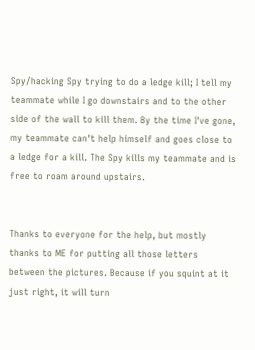Spy/hacking Spy trying to do a ledge kill; I tell my teammate while I go downstairs and to the other side of the wall to kill them. By the time I've gone, my teammate can't help himself and goes close to a ledge for a kill. The Spy kills my teammate and is free to roam around upstairs.


Thanks to everyone for the help, but mostly thanks to ME for putting all those letters between the pictures. Because if you squint at it just right, it will turn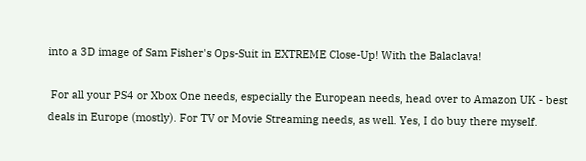into a 3D image of Sam Fisher's Ops-Suit in EXTREME Close-Up! With the Balaclava!

 For all your PS4 or Xbox One needs, especially the European needs, head over to Amazon UK - best deals in Europe (mostly). For TV or Movie Streaming needs, as well. Yes, I do buy there myself.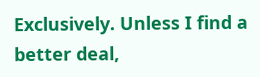Exclusively. Unless I find a better deal,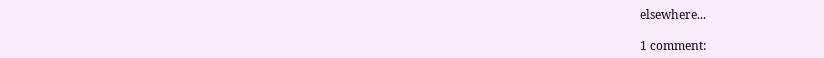elsewhere...

1 comment: